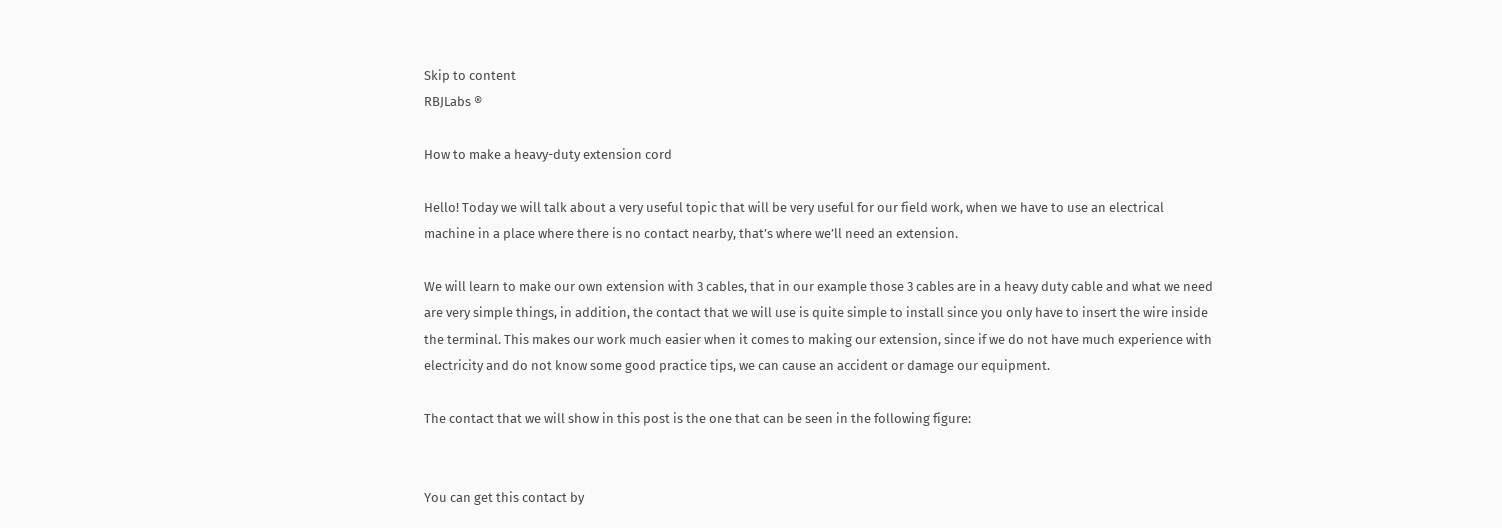Skip to content
RBJLabs ®

How to make a heavy-duty extension cord

Hello! Today we will talk about a very useful topic that will be very useful for our field work, when we have to use an electrical machine in a place where there is no contact nearby, that’s where we’ll need an extension.

We will learn to make our own extension with 3 cables, that in our example those 3 cables are in a heavy duty cable and what we need are very simple things, in addition, the contact that we will use is quite simple to install since you only have to insert the wire inside the terminal. This makes our work much easier when it comes to making our extension, since if we do not have much experience with electricity and do not know some good practice tips, we can cause an accident or damage our equipment.

The contact that we will show in this post is the one that can be seen in the following figure:


You can get this contact by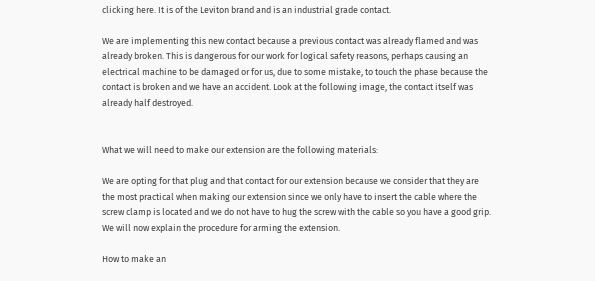clicking here. It is of the Leviton brand and is an industrial grade contact.

We are implementing this new contact because a previous contact was already flamed and was already broken. This is dangerous for our work for logical safety reasons, perhaps causing an electrical machine to be damaged or for us, due to some mistake, to touch the phase because the contact is broken and we have an accident. Look at the following image, the contact itself was already half destroyed.


What we will need to make our extension are the following materials:

We are opting for that plug and that contact for our extension because we consider that they are the most practical when making our extension since we only have to insert the cable where the screw clamp is located and we do not have to hug the screw with the cable so you have a good grip. We will now explain the procedure for arming the extension.

How to make an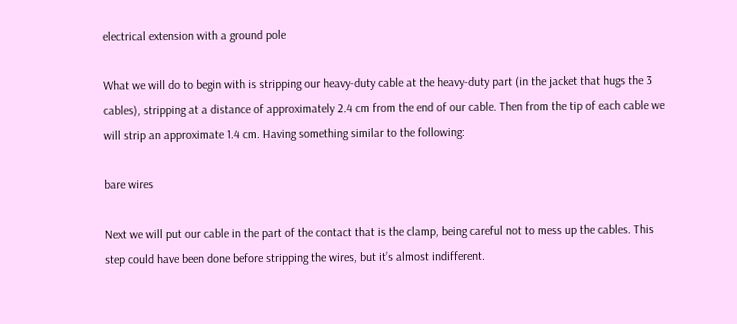electrical extension with a ground pole

What we will do to begin with is stripping our heavy-duty cable at the heavy-duty part (in the jacket that hugs the 3 cables), stripping at a distance of approximately 2.4 cm from the end of our cable. Then from the tip of each cable we will strip an approximate 1.4 cm. Having something similar to the following:

bare wires

Next we will put our cable in the part of the contact that is the clamp, being careful not to mess up the cables. This step could have been done before stripping the wires, but it’s almost indifferent.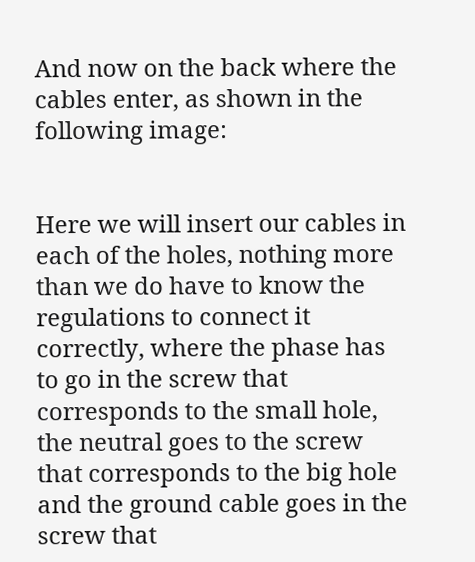And now on the back where the cables enter, as shown in the following image:


Here we will insert our cables in each of the holes, nothing more than we do have to know the regulations to connect it correctly, where the phase has to go in the screw that corresponds to the small hole, the neutral goes to the screw that corresponds to the big hole and the ground cable goes in the screw that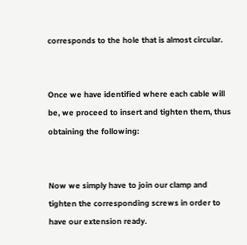corresponds to the hole that is almost circular.


Once we have identified where each cable will be, we proceed to insert and tighten them, thus obtaining the following:


Now we simply have to join our clamp and tighten the corresponding screws in order to have our extension ready.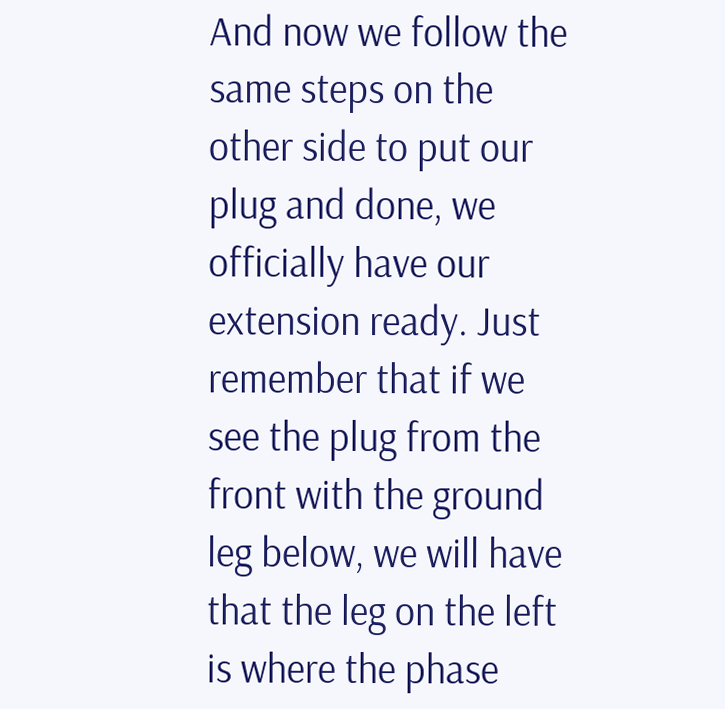And now we follow the same steps on the other side to put our plug and done, we officially have our extension ready. Just remember that if we see the plug from the front with the ground leg below, we will have that the leg on the left is where the phase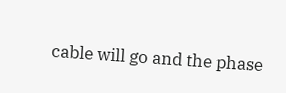cable will go and the phase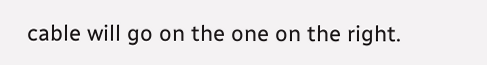cable will go on the one on the right.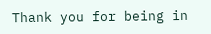Thank you for being in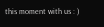this moment with us : )